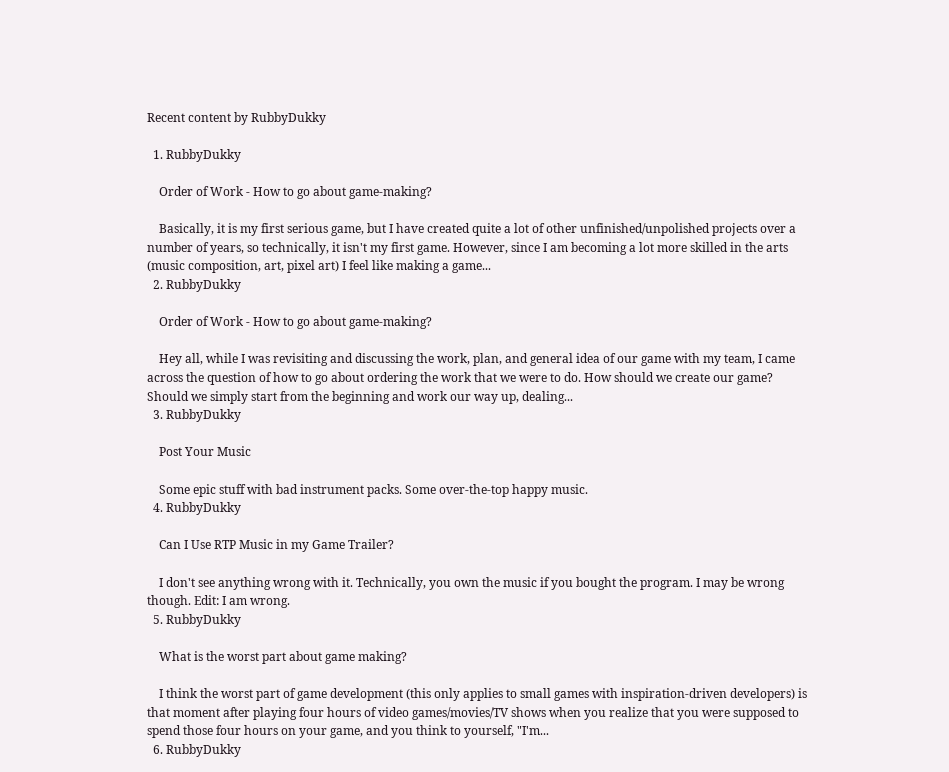Recent content by RubbyDukky

  1. RubbyDukky

    Order of Work - How to go about game-making?

    Basically, it is my first serious game, but I have created quite a lot of other unfinished/unpolished projects over a number of years, so technically, it isn't my first game. However, since I am becoming a lot more skilled in the arts (music composition, art, pixel art) I feel like making a game...
  2. RubbyDukky

    Order of Work - How to go about game-making?

    Hey all, while I was revisiting and discussing the work, plan, and general idea of our game with my team, I came across the question of how to go about ordering the work that we were to do. How should we create our game? Should we simply start from the beginning and work our way up, dealing...
  3. RubbyDukky

    Post Your Music

    Some epic stuff with bad instrument packs. Some over-the-top happy music.
  4. RubbyDukky

    Can I Use RTP Music in my Game Trailer?

    I don't see anything wrong with it. Technically, you own the music if you bought the program. I may be wrong though. Edit: I am wrong.
  5. RubbyDukky

    What is the worst part about game making?

    I think the worst part of game development (this only applies to small games with inspiration-driven developers) is that moment after playing four hours of video games/movies/TV shows when you realize that you were supposed to spend those four hours on your game, and you think to yourself, "I'm...
  6. RubbyDukky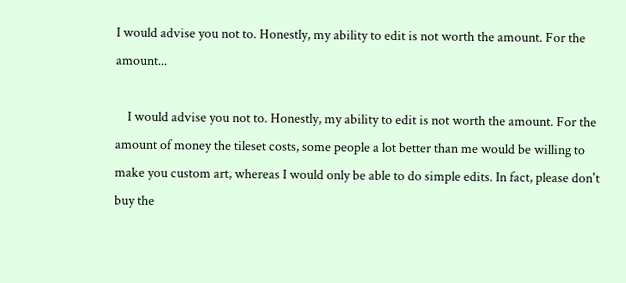I would advise you not to. Honestly, my ability to edit is not worth the amount. For the amount...

    I would advise you not to. Honestly, my ability to edit is not worth the amount. For the amount of money the tileset costs, some people a lot better than me would be willing to make you custom art, whereas I would only be able to do simple edits. In fact, please don't buy the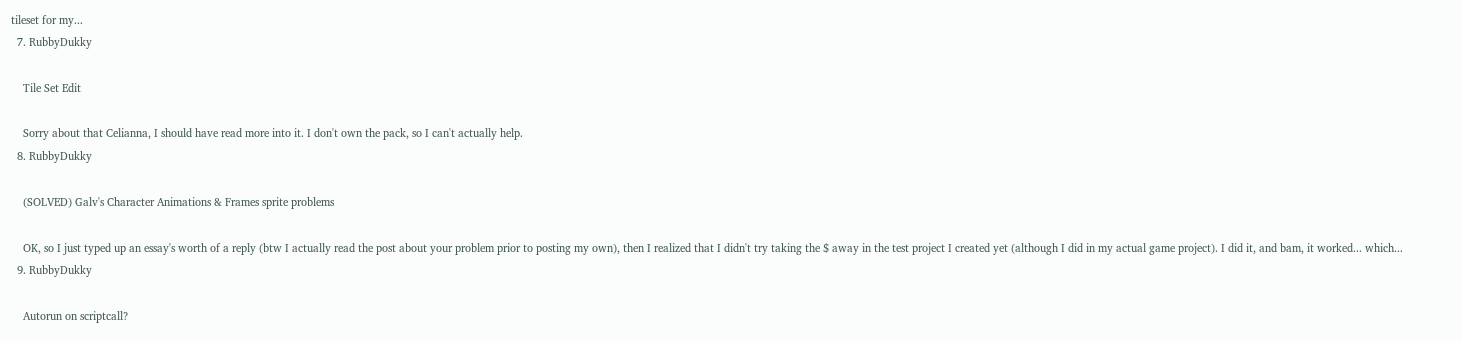tileset for my...
  7. RubbyDukky

    Tile Set Edit

    Sorry about that Celianna, I should have read more into it. I don't own the pack, so I can't actually help.
  8. RubbyDukky

    (SOLVED) Galv's Character Animations & Frames sprite problems

    OK, so I just typed up an essay's worth of a reply (btw I actually read the post about your problem prior to posting my own), then I realized that I didn't try taking the $ away in the test project I created yet (although I did in my actual game project). I did it, and bam, it worked... which...
  9. RubbyDukky

    Autorun on scriptcall?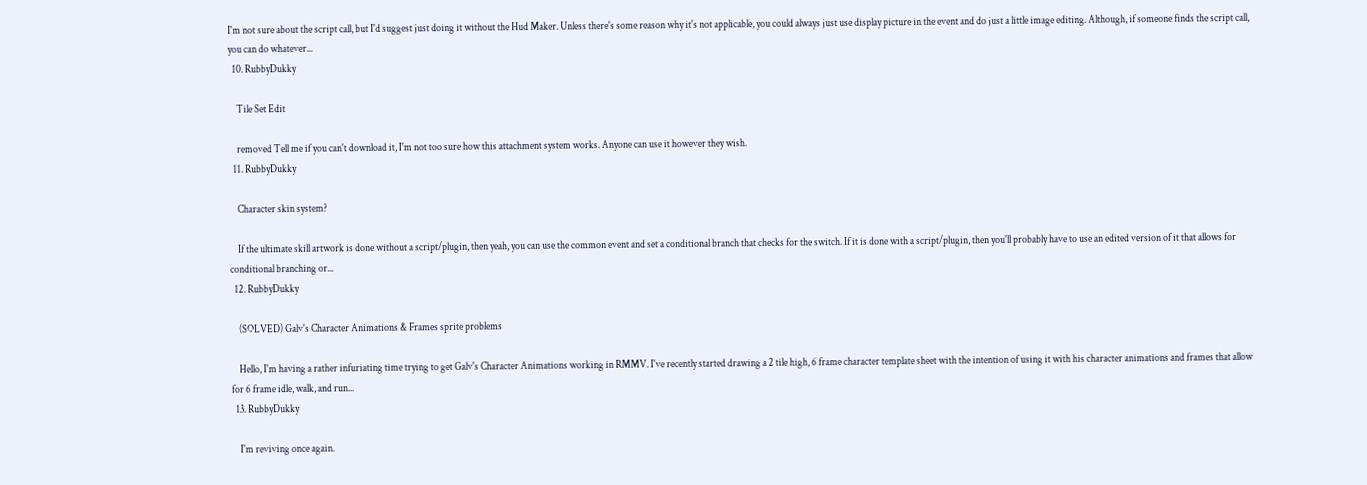I'm not sure about the script call, but I'd suggest just doing it without the Hud Maker. Unless there's some reason why it's not applicable, you could always just use display picture in the event and do just a little image editing. Although, if someone finds the script call, you can do whatever...
  10. RubbyDukky

    Tile Set Edit

    removed Tell me if you can't download it, I'm not too sure how this attachment system works. Anyone can use it however they wish.
  11. RubbyDukky

    Character skin system?

    If the ultimate skill artwork is done without a script/plugin, then yeah, you can use the common event and set a conditional branch that checks for the switch. If it is done with a script/plugin, then you'll probably have to use an edited version of it that allows for conditional branching or...
  12. RubbyDukky

    (SOLVED) Galv's Character Animations & Frames sprite problems

    Hello, I'm having a rather infuriating time trying to get Galv's Character Animations working in RMMV. I've recently started drawing a 2 tile high, 6 frame character template sheet with the intention of using it with his character animations and frames that allow for 6 frame idle, walk, and run...
  13. RubbyDukky

    I'm reviving once again.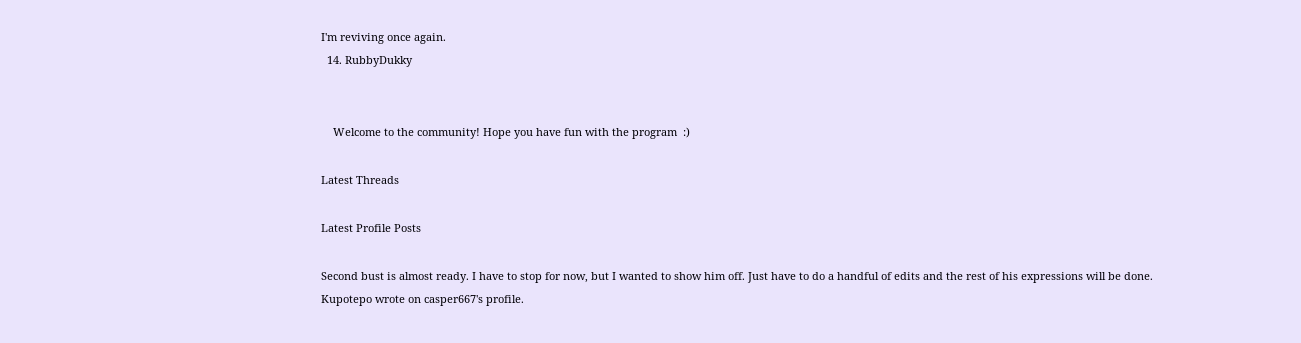I'm reviving once again.
  14. RubbyDukky


    Welcome to the community! Hope you have fun with the program  :)

Latest Threads

Latest Profile Posts

Second bust is almost ready. I have to stop for now, but I wanted to show him off. Just have to do a handful of edits and the rest of his expressions will be done.
Kupotepo wrote on casper667's profile.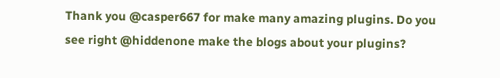Thank you @casper667 for make many amazing plugins. Do you see right @hiddenone make the blogs about your plugins?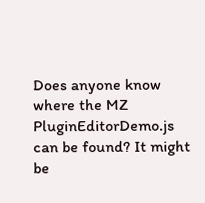Does anyone know where the MZ PluginEditorDemo.js can be found? It might be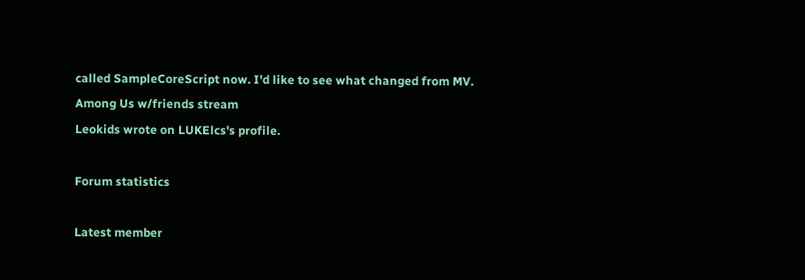called SampleCoreScript now. I'd like to see what changed from MV.
Among Us w/friends stream
Leokids wrote on LUKElcs's profile.

Forum statistics

Latest member